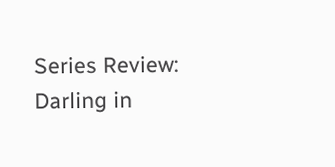Series Review: Darling in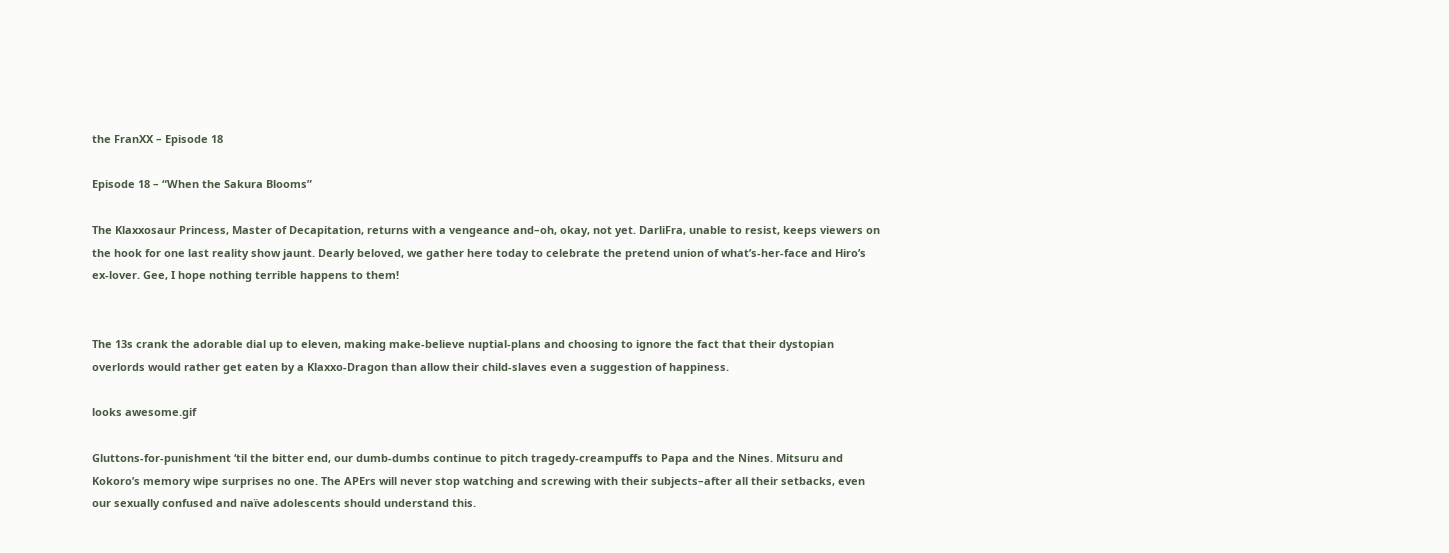the FranXX – Episode 18

Episode 18 – “When the Sakura Blooms”

The Klaxxosaur Princess, Master of Decapitation, returns with a vengeance and–oh, okay, not yet. DarliFra, unable to resist, keeps viewers on the hook for one last reality show jaunt. Dearly beloved, we gather here today to celebrate the pretend union of what’s-her-face and Hiro’s ex-lover. Gee, I hope nothing terrible happens to them!


The 13s crank the adorable dial up to eleven, making make-believe nuptial-plans and choosing to ignore the fact that their dystopian overlords would rather get eaten by a Klaxxo-Dragon than allow their child-slaves even a suggestion of happiness.

looks awesome.gif

Gluttons-for-punishment ‘til the bitter end, our dumb-dumbs continue to pitch tragedy-creampuffs to Papa and the Nines. Mitsuru and Kokoro’s memory wipe surprises no one. The APErs will never stop watching and screwing with their subjects–after all their setbacks, even our sexually confused and naïve adolescents should understand this.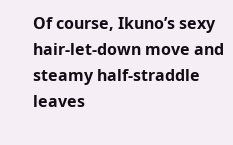Of course, Ikuno’s sexy hair-let-down move and steamy half-straddle leaves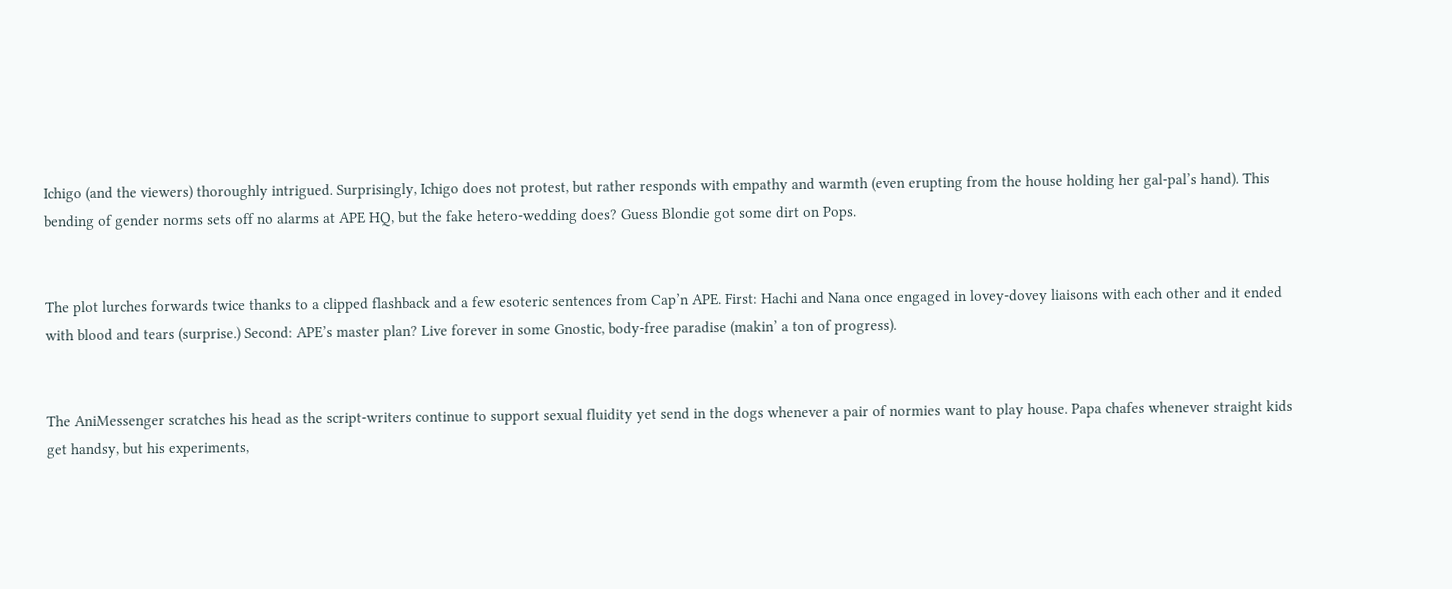Ichigo (and the viewers) thoroughly intrigued. Surprisingly, Ichigo does not protest, but rather responds with empathy and warmth (even erupting from the house holding her gal-pal’s hand). This bending of gender norms sets off no alarms at APE HQ, but the fake hetero-wedding does? Guess Blondie got some dirt on Pops.


The plot lurches forwards twice thanks to a clipped flashback and a few esoteric sentences from Cap’n APE. First: Hachi and Nana once engaged in lovey-dovey liaisons with each other and it ended with blood and tears (surprise.) Second: APE’s master plan? Live forever in some Gnostic, body-free paradise (makin’ a ton of progress).


The AniMessenger scratches his head as the script-writers continue to support sexual fluidity yet send in the dogs whenever a pair of normies want to play house. Papa chafes whenever straight kids get handsy, but his experiments,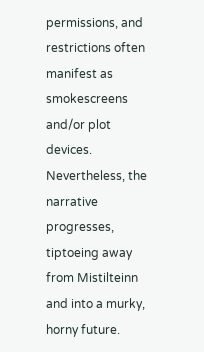permissions, and restrictions often manifest as smokescreens and/or plot devices. Nevertheless, the narrative progresses, tiptoeing away from Mistilteinn and into a murky, horny future.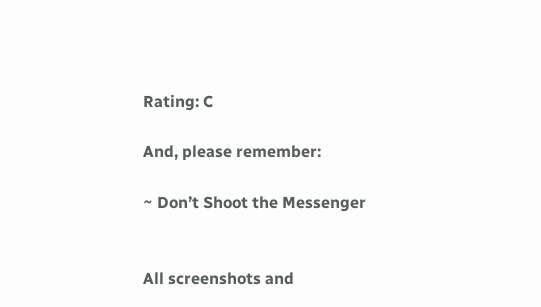Rating: C

And, please remember:

~ Don’t Shoot the Messenger


All screenshots and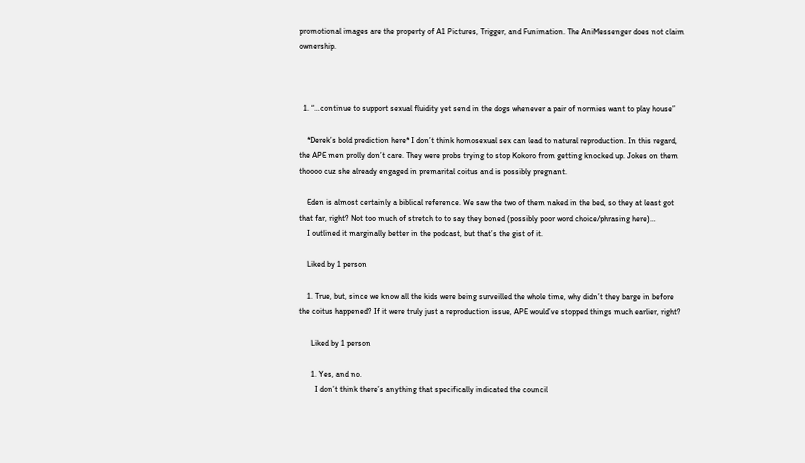promotional images are the property of A1 Pictures, Trigger, and Funimation. The AniMessenger does not claim ownership.



  1. “…continue to support sexual fluidity yet send in the dogs whenever a pair of normies want to play house”

    *Derek’s bold prediction here* I don’t think homosexual sex can lead to natural reproduction. In this regard, the APE men prolly don’t care. They were probs trying to stop Kokoro from getting knocked up. Jokes on them thoooo cuz she already engaged in premarital coitus and is possibly pregnant.

    Eden is almost certainly a biblical reference. We saw the two of them naked in the bed, so they at least got that far, right? Not too much of stretch to to say they boned (possibly poor word choice/phrasing here)…
    I outlined it marginally better in the podcast, but that’s the gist of it.

    Liked by 1 person

    1. True, but, since we know all the kids were being surveilled the whole time, why didn’t they barge in before the coitus happened? If it were truly just a reproduction issue, APE would’ve stopped things much earlier, right?

      Liked by 1 person

      1. Yes, and no.
        I don’t think there’s anything that specifically indicated the council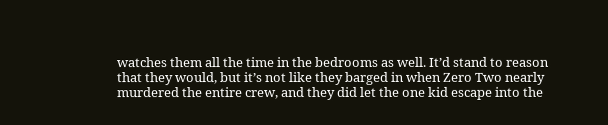watches them all the time in the bedrooms as well. It’d stand to reason that they would, but it’s not like they barged in when Zero Two nearly murdered the entire crew, and they did let the one kid escape into the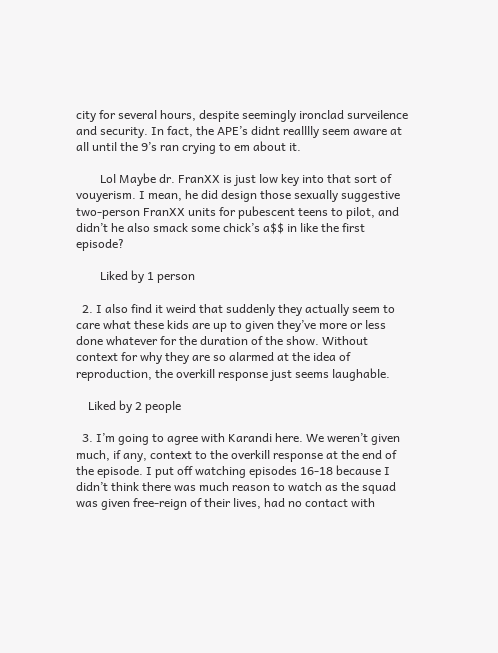city for several hours, despite seemingly ironclad surveilence and security. In fact, the APE’s didnt realllly seem aware at all until the 9’s ran crying to em about it.

        Lol Maybe dr. FranXX is just low key into that sort of vouyerism. I mean, he did design those sexually suggestive two-person FranXX units for pubescent teens to pilot, and didn’t he also smack some chick’s a$$ in like the first episode?

        Liked by 1 person

  2. I also find it weird that suddenly they actually seem to care what these kids are up to given they’ve more or less done whatever for the duration of the show. Without context for why they are so alarmed at the idea of reproduction, the overkill response just seems laughable.

    Liked by 2 people

  3. I’m going to agree with Karandi here. We weren’t given much, if any, context to the overkill response at the end of the episode. I put off watching episodes 16-18 because I didn’t think there was much reason to watch as the squad was given free-reign of their lives, had no contact with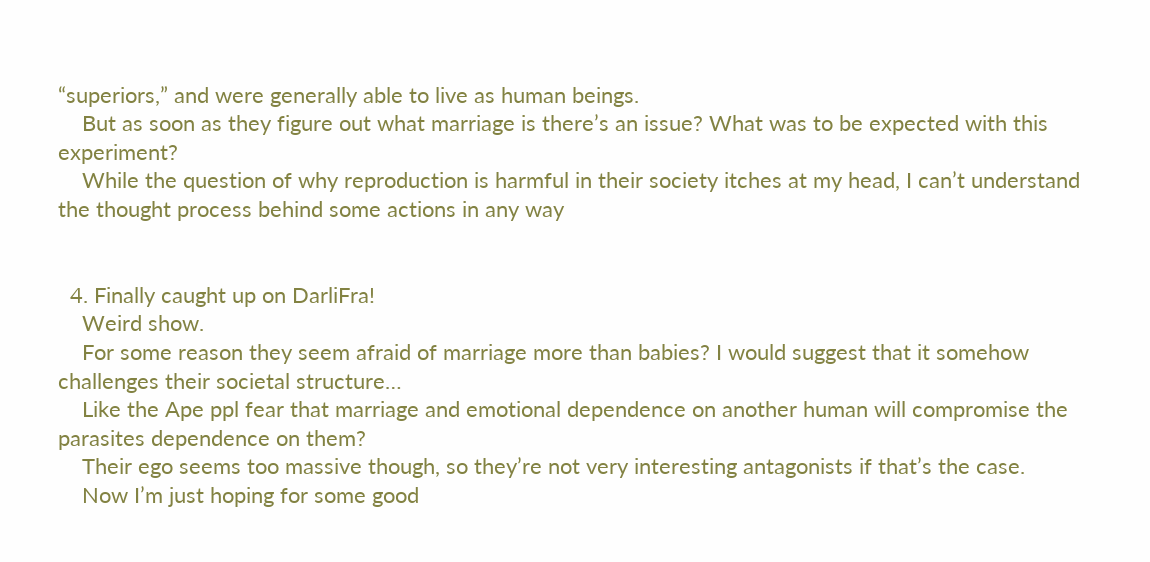“superiors,” and were generally able to live as human beings.
    But as soon as they figure out what marriage is there’s an issue? What was to be expected with this experiment?
    While the question of why reproduction is harmful in their society itches at my head, I can’t understand the thought process behind some actions in any way


  4. Finally caught up on DarliFra!
    Weird show.
    For some reason they seem afraid of marriage more than babies? I would suggest that it somehow challenges their societal structure…
    Like the Ape ppl fear that marriage and emotional dependence on another human will compromise the parasites dependence on them?
    Their ego seems too massive though, so they’re not very interesting antagonists if that’s the case.
    Now I’m just hoping for some good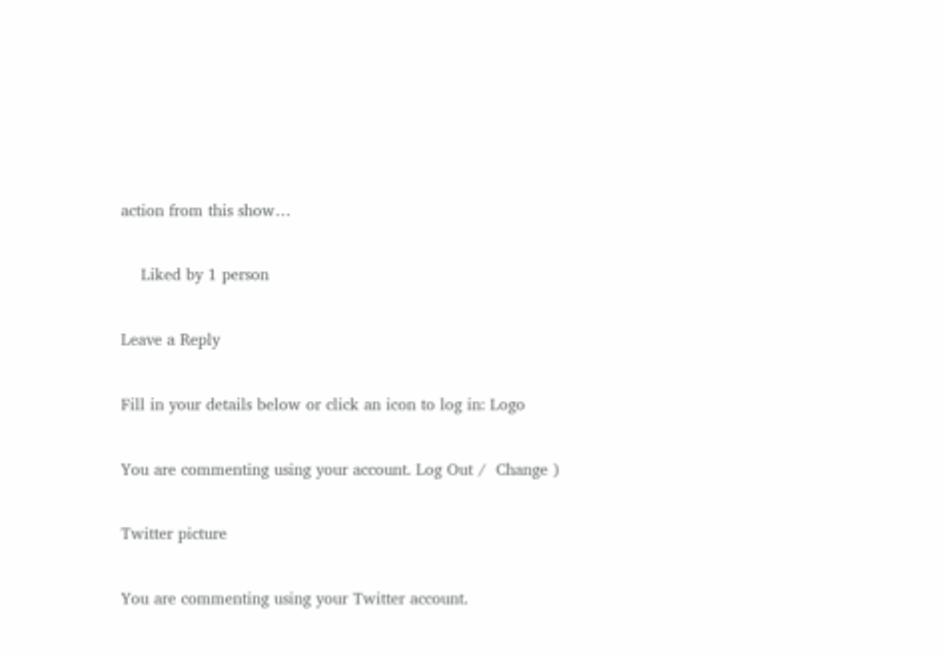action from this show…

    Liked by 1 person

Leave a Reply

Fill in your details below or click an icon to log in: Logo

You are commenting using your account. Log Out /  Change )

Twitter picture

You are commenting using your Twitter account.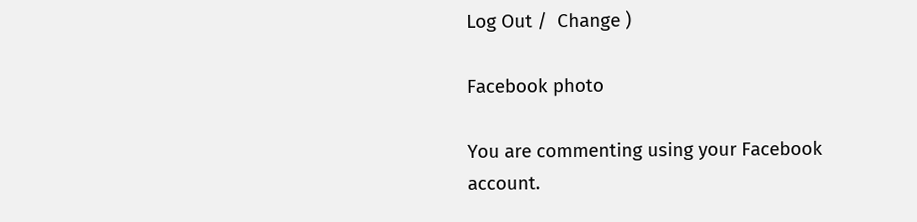Log Out /  Change )

Facebook photo

You are commenting using your Facebook account.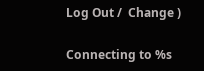Log Out /  Change )

Connecting to %s